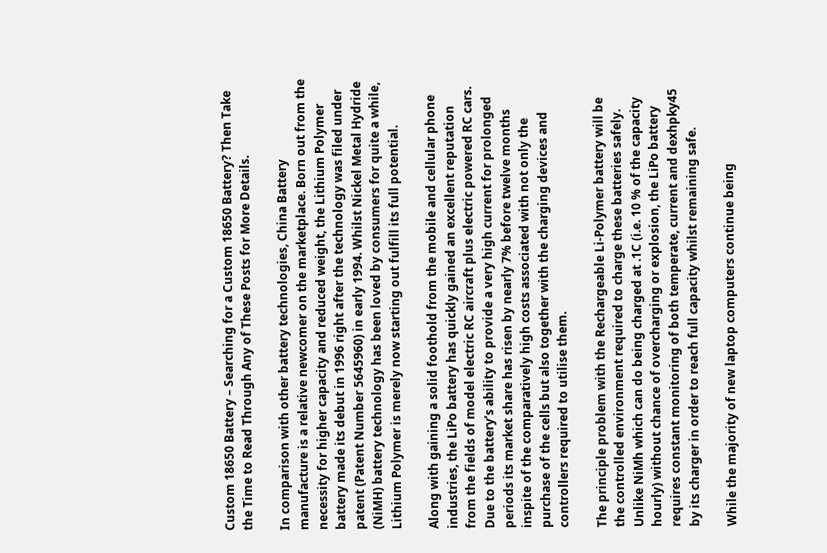Custom 18650 Battery – Searching for a Custom 18650 Battery? Then Take the Time to Read Through Any of These Posts for More Details.

In comparison with other battery technologies, China Battery manufacture is a relative newcomer on the marketplace. Born out from the necessity for higher capacity and reduced weight, the Lithium Polymer battery made its debut in 1996 right after the technology was filed under patent (Patent Number 5645960) in early 1994. Whilst Nickel Metal Hydride (NiMH) battery technology has been loved by consumers for quite a while, Lithium Polymer is merely now starting out fulfill its full potential.

Along with gaining a solid foothold from the mobile and cellular phone industries, the LiPo battery has quickly gained an excellent reputation from the fields of model electric RC aircraft plus electric powered RC cars. Due to the battery’s ability to provide a very high current for prolonged periods its market share has risen by nearly 7% before twelve months inspite of the comparatively high costs associated with not only the purchase of the cells but also together with the charging devices and controllers required to utilise them.

The principle problem with the Rechargeable Li-Polymer battery will be the controlled environment required to charge these batteries safely. Unlike NiMh which can do being charged at .1C (i.e. 10 % of the capacity hourly) without chance of overcharging or explosion, the LiPo battery requires constant monitoring of both temperate, current and dexhpky45 by its charger in order to reach full capacity whilst remaining safe.

While the majority of new laptop computers continue being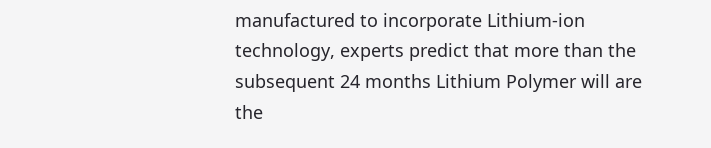manufactured to incorporate Lithium-ion technology, experts predict that more than the subsequent 24 months Lithium Polymer will are the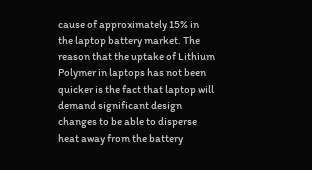cause of approximately 15% in the laptop battery market. The reason that the uptake of Lithium Polymer in laptops has not been quicker is the fact that laptop will demand significant design changes to be able to disperse heat away from the battery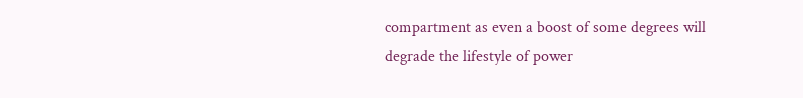compartment as even a boost of some degrees will degrade the lifestyle of power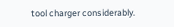tool charger considerably.